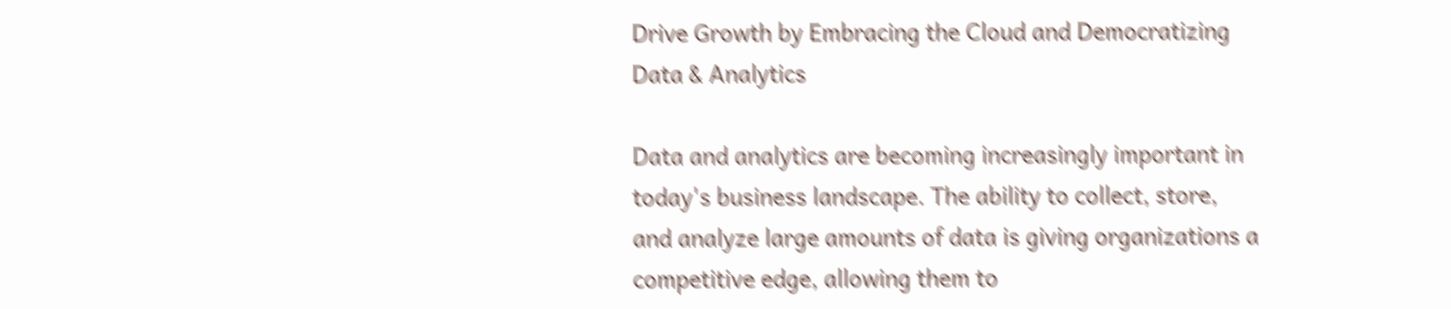Drive Growth by Embracing the Cloud and Democratizing Data & Analytics

Data and analytics are becoming increasingly important in today's business landscape. The ability to collect, store, and analyze large amounts of data is giving organizations a competitive edge, allowing them to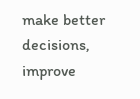make better decisions, improve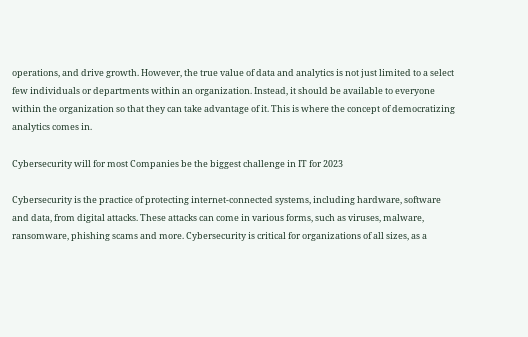operations, and drive growth. However, the true value of data and analytics is not just limited to a select few individuals or departments within an organization. Instead, it should be available to everyone within the organization so that they can take advantage of it. This is where the concept of democratizing analytics comes in.

Cybersecurity will for most Companies be the biggest challenge in IT for 2023

Cybersecurity is the practice of protecting internet-connected systems, including hardware, software and data, from digital attacks. These attacks can come in various forms, such as viruses, malware, ransomware, phishing scams and more. Cybersecurity is critical for organizations of all sizes, as a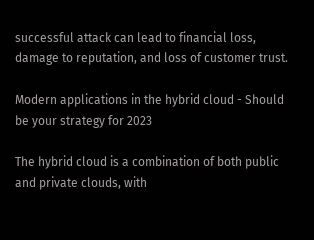successful attack can lead to financial loss, damage to reputation, and loss of customer trust.

Modern applications in the hybrid cloud - Should be your strategy for 2023

The hybrid cloud is a combination of both public and private clouds, with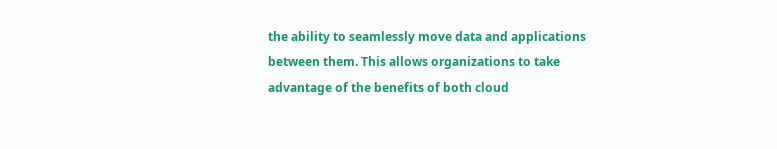the ability to seamlessly move data and applications between them. This allows organizations to take advantage of the benefits of both cloud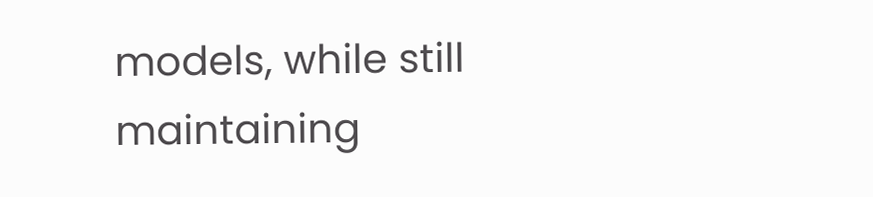models, while still maintaining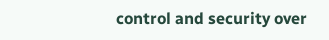control and security over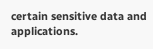certain sensitive data and applications.